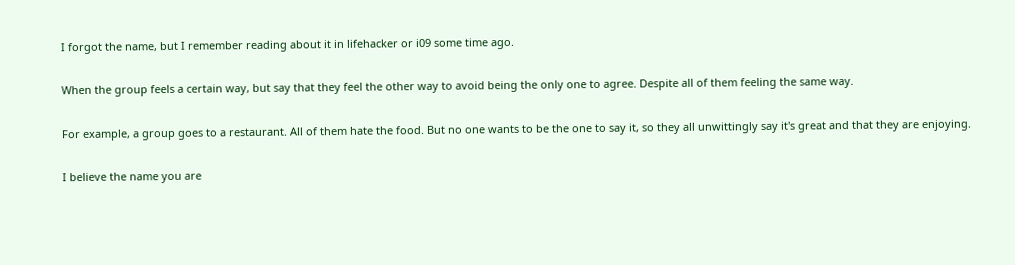I forgot the name, but I remember reading about it in lifehacker or i09 some time ago.

When the group feels a certain way, but say that they feel the other way to avoid being the only one to agree. Despite all of them feeling the same way.

For example, a group goes to a restaurant. All of them hate the food. But no one wants to be the one to say it, so they all unwittingly say it's great and that they are enjoying.

I believe the name you are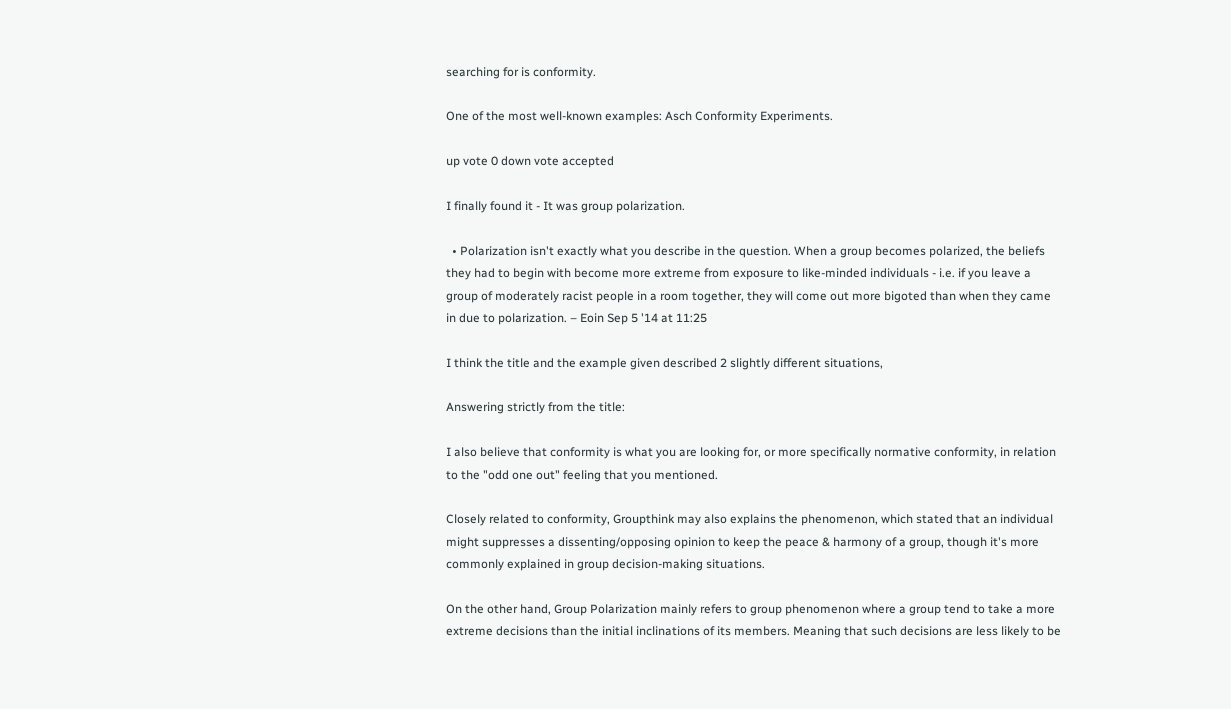searching for is conformity.

One of the most well-known examples: Asch Conformity Experiments.

up vote 0 down vote accepted

I finally found it - It was group polarization.

  • Polarization isn't exactly what you describe in the question. When a group becomes polarized, the beliefs they had to begin with become more extreme from exposure to like-minded individuals - i.e. if you leave a group of moderately racist people in a room together, they will come out more bigoted than when they came in due to polarization. – Eoin Sep 5 '14 at 11:25

I think the title and the example given described 2 slightly different situations,

Answering strictly from the title:

I also believe that conformity is what you are looking for, or more specifically normative conformity, in relation to the "odd one out" feeling that you mentioned.

Closely related to conformity, Groupthink may also explains the phenomenon, which stated that an individual might suppresses a dissenting/opposing opinion to keep the peace & harmony of a group, though it's more commonly explained in group decision-making situations.

On the other hand, Group Polarization mainly refers to group phenomenon where a group tend to take a more extreme decisions than the initial inclinations of its members. Meaning that such decisions are less likely to be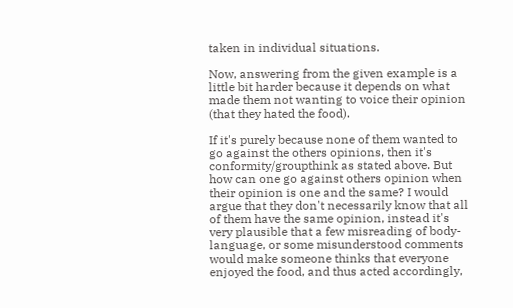taken in individual situations.

Now, answering from the given example is a little bit harder because it depends on what made them not wanting to voice their opinion (that they hated the food).

If it's purely because none of them wanted to go against the others opinions, then it's conformity/groupthink as stated above. But how can one go against others opinion when their opinion is one and the same? I would argue that they don't necessarily know that all of them have the same opinion, instead it's very plausible that a few misreading of body-language, or some misunderstood comments would make someone thinks that everyone enjoyed the food, and thus acted accordingly,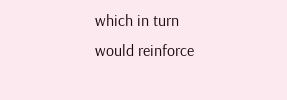which in turn would reinforce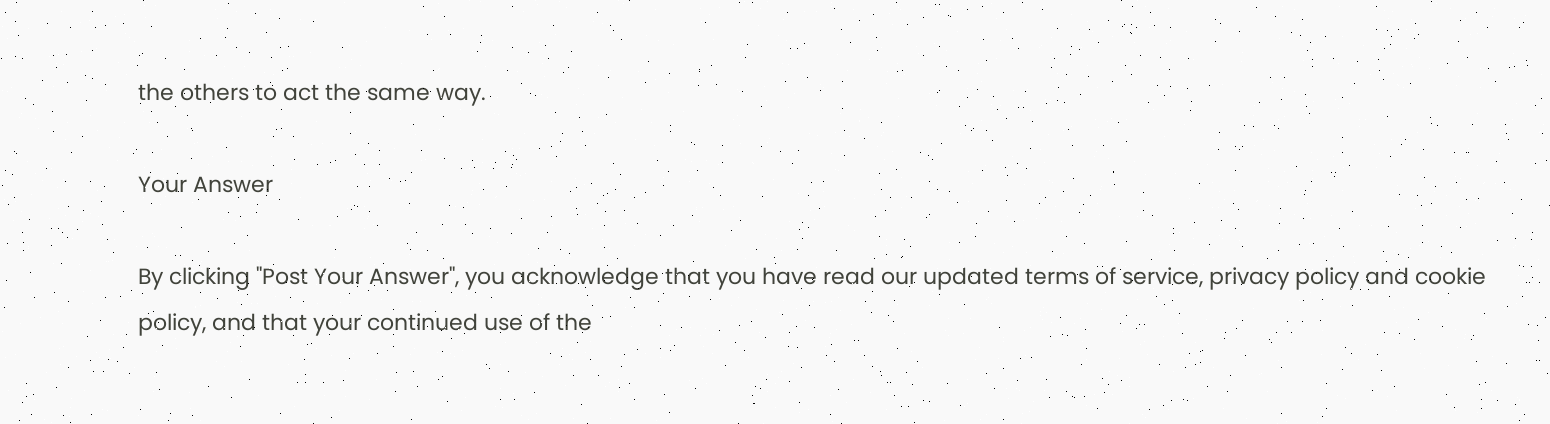the others to act the same way.

Your Answer

By clicking "Post Your Answer", you acknowledge that you have read our updated terms of service, privacy policy and cookie policy, and that your continued use of the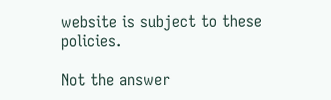website is subject to these policies.

Not the answer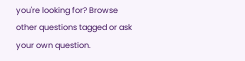you're looking for? Browse other questions tagged or ask your own question.